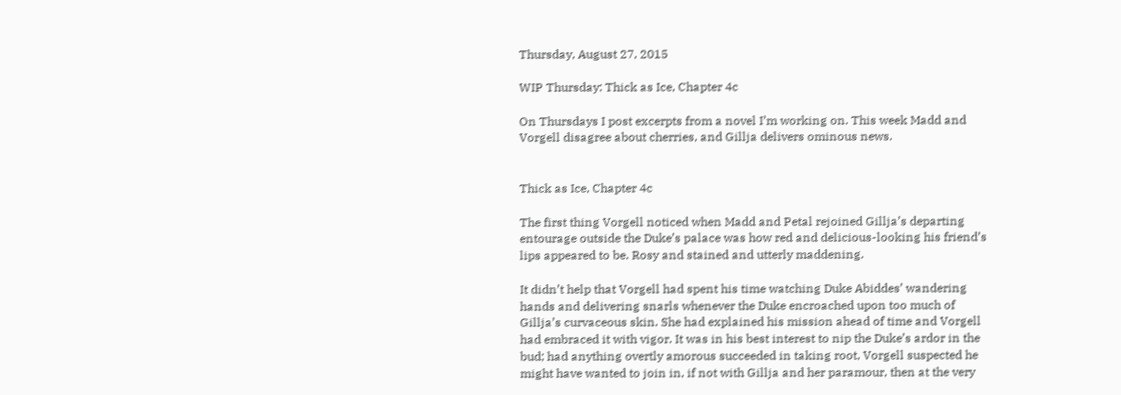Thursday, August 27, 2015

WIP Thursday: Thick as Ice, Chapter 4c

On Thursdays I post excerpts from a novel I’m working on. This week Madd and Vorgell disagree about cherries, and Gillja delivers ominous news.


Thick as Ice, Chapter 4c

The first thing Vorgell noticed when Madd and Petal rejoined Gillja’s departing entourage outside the Duke’s palace was how red and delicious-looking his friend’s lips appeared to be. Rosy and stained and utterly maddening.

It didn’t help that Vorgell had spent his time watching Duke Abiddes’ wandering hands and delivering snarls whenever the Duke encroached upon too much of Gillja’s curvaceous skin. She had explained his mission ahead of time and Vorgell had embraced it with vigor. It was in his best interest to nip the Duke’s ardor in the bud; had anything overtly amorous succeeded in taking root, Vorgell suspected he might have wanted to join in, if not with Gillja and her paramour, then at the very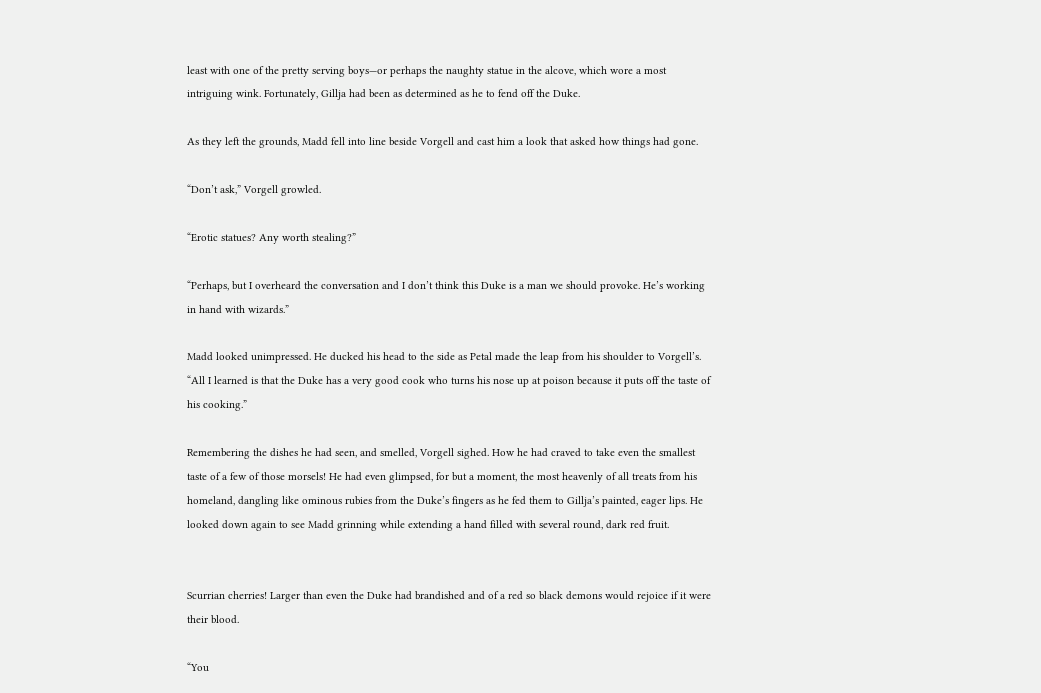least with one of the pretty serving boys—or perhaps the naughty statue in the alcove, which wore a most intriguing wink. Fortunately, Gillja had been as determined as he to fend off the Duke.

As they left the grounds, Madd fell into line beside Vorgell and cast him a look that asked how things had gone.

“Don’t ask,” Vorgell growled.

“Erotic statues? Any worth stealing?”

“Perhaps, but I overheard the conversation and I don’t think this Duke is a man we should provoke. He’s working in hand with wizards.”

Madd looked unimpressed. He ducked his head to the side as Petal made the leap from his shoulder to Vorgell’s. “All I learned is that the Duke has a very good cook who turns his nose up at poison because it puts off the taste of his cooking.”

Remembering the dishes he had seen, and smelled, Vorgell sighed. How he had craved to take even the smallest taste of a few of those morsels! He had even glimpsed, for but a moment, the most heavenly of all treats from his homeland, dangling like ominous rubies from the Duke’s fingers as he fed them to Gillja’s painted, eager lips. He looked down again to see Madd grinning while extending a hand filled with several round, dark red fruit.


Scurrian cherries! Larger than even the Duke had brandished and of a red so black demons would rejoice if it were their blood.

“You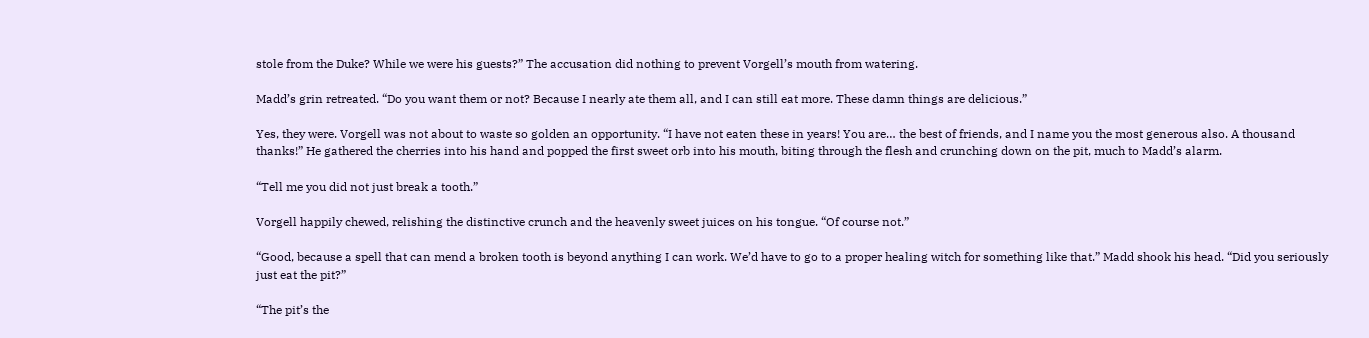stole from the Duke? While we were his guests?” The accusation did nothing to prevent Vorgell’s mouth from watering.

Madd’s grin retreated. “Do you want them or not? Because I nearly ate them all, and I can still eat more. These damn things are delicious.”

Yes, they were. Vorgell was not about to waste so golden an opportunity. “I have not eaten these in years! You are… the best of friends, and I name you the most generous also. A thousand thanks!” He gathered the cherries into his hand and popped the first sweet orb into his mouth, biting through the flesh and crunching down on the pit, much to Madd’s alarm.

“Tell me you did not just break a tooth.”

Vorgell happily chewed, relishing the distinctive crunch and the heavenly sweet juices on his tongue. “Of course not.”

“Good, because a spell that can mend a broken tooth is beyond anything I can work. We’d have to go to a proper healing witch for something like that.” Madd shook his head. “Did you seriously just eat the pit?”

“The pit’s the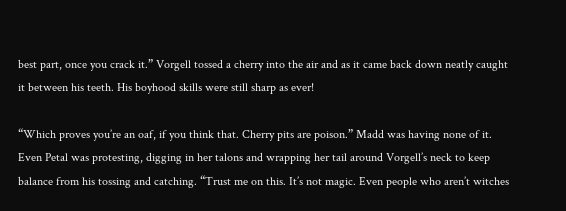best part, once you crack it.” Vorgell tossed a cherry into the air and as it came back down neatly caught it between his teeth. His boyhood skills were still sharp as ever!

“Which proves you’re an oaf, if you think that. Cherry pits are poison.” Madd was having none of it. Even Petal was protesting, digging in her talons and wrapping her tail around Vorgell’s neck to keep balance from his tossing and catching. “Trust me on this. It’s not magic. Even people who aren’t witches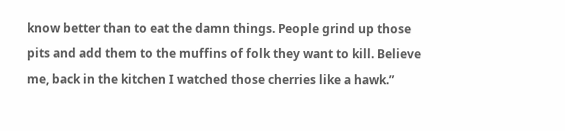know better than to eat the damn things. People grind up those pits and add them to the muffins of folk they want to kill. Believe me, back in the kitchen I watched those cherries like a hawk.”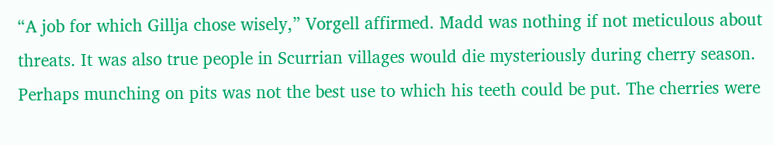“A job for which Gillja chose wisely,” Vorgell affirmed. Madd was nothing if not meticulous about threats. It was also true people in Scurrian villages would die mysteriously during cherry season. Perhaps munching on pits was not the best use to which his teeth could be put. The cherries were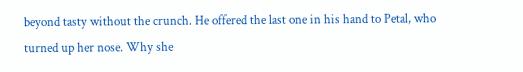beyond tasty without the crunch. He offered the last one in his hand to Petal, who turned up her nose. Why she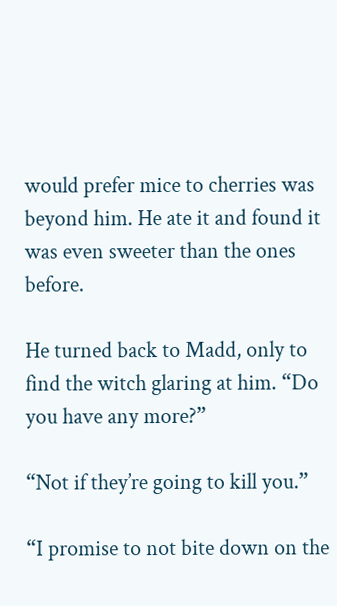would prefer mice to cherries was beyond him. He ate it and found it was even sweeter than the ones before.

He turned back to Madd, only to find the witch glaring at him. “Do you have any more?”

“Not if they’re going to kill you.”

“I promise to not bite down on the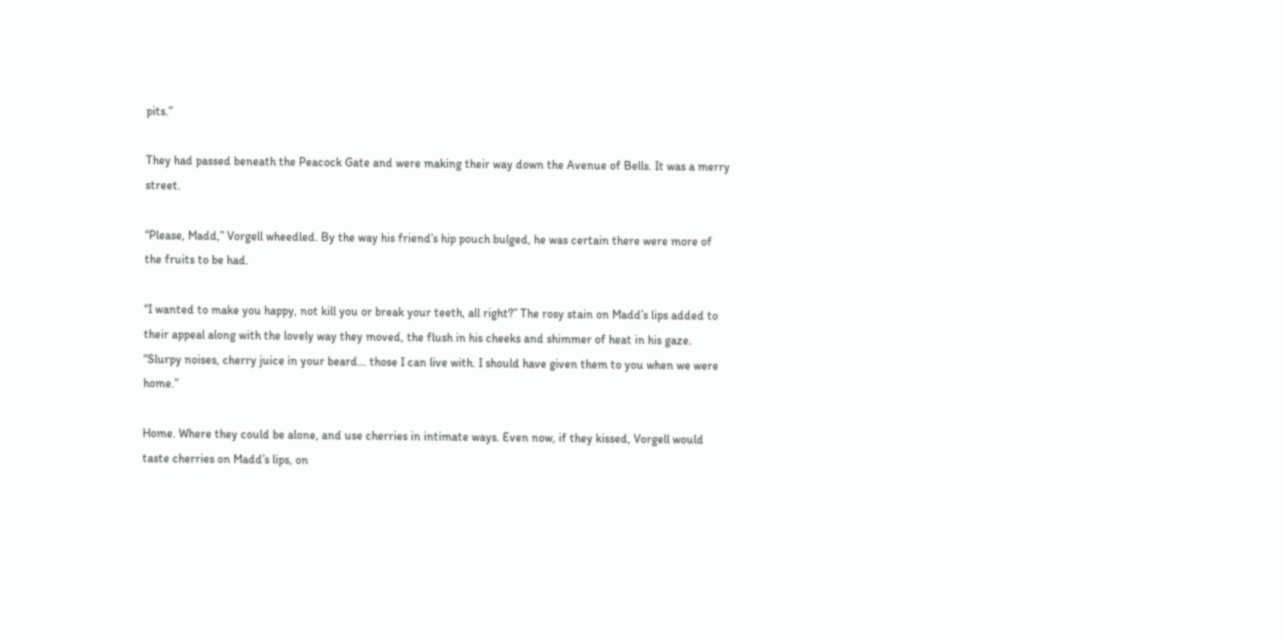pits.”

They had passed beneath the Peacock Gate and were making their way down the Avenue of Bells. It was a merry street.

“Please, Madd,” Vorgell wheedled. By the way his friend’s hip pouch bulged, he was certain there were more of the fruits to be had.

“I wanted to make you happy, not kill you or break your teeth, all right?” The rosy stain on Madd’s lips added to their appeal along with the lovely way they moved, the flush in his cheeks and shimmer of heat in his gaze. “Slurpy noises, cherry juice in your beard… those I can live with. I should have given them to you when we were home.”

Home. Where they could be alone, and use cherries in intimate ways. Even now, if they kissed, Vorgell would taste cherries on Madd’s lips, on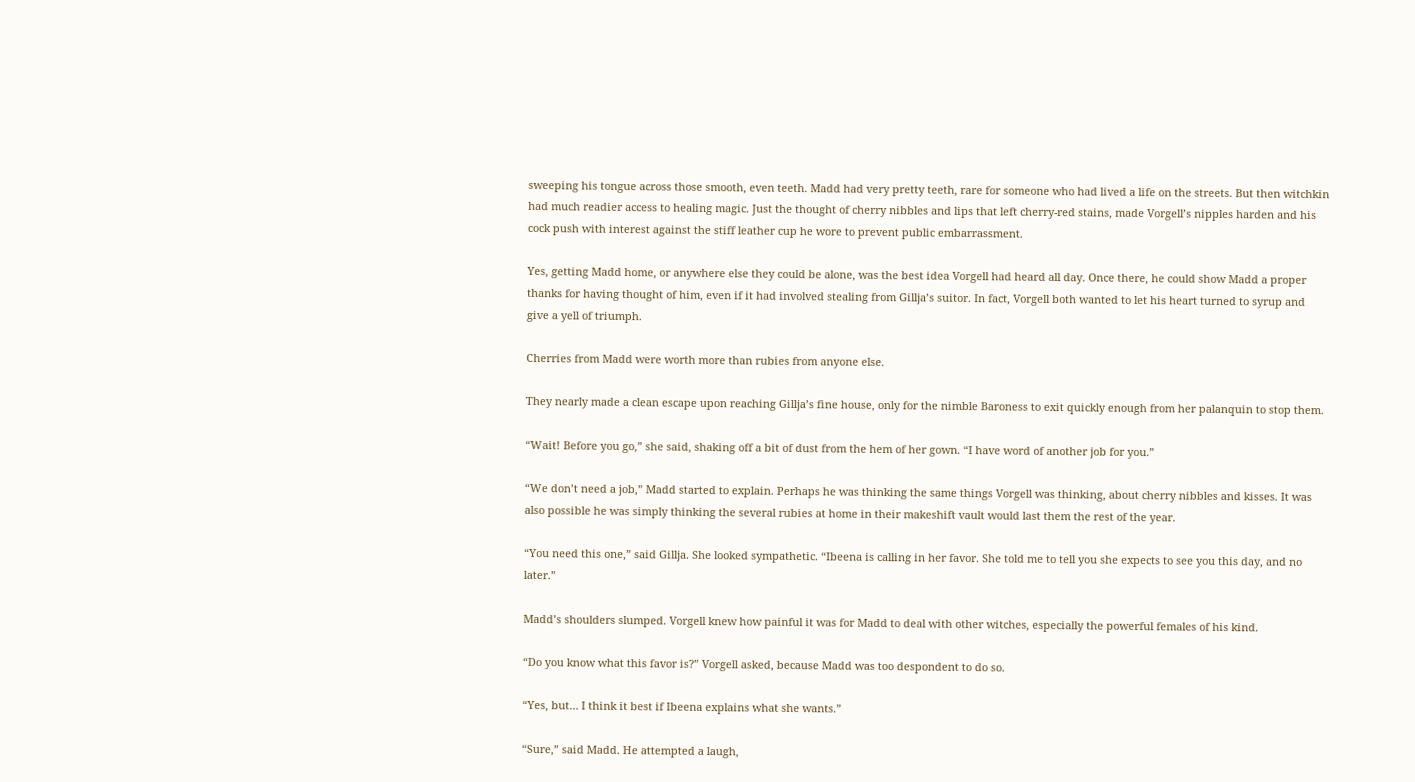sweeping his tongue across those smooth, even teeth. Madd had very pretty teeth, rare for someone who had lived a life on the streets. But then witchkin had much readier access to healing magic. Just the thought of cherry nibbles and lips that left cherry-red stains, made Vorgell’s nipples harden and his cock push with interest against the stiff leather cup he wore to prevent public embarrassment.

Yes, getting Madd home, or anywhere else they could be alone, was the best idea Vorgell had heard all day. Once there, he could show Madd a proper thanks for having thought of him, even if it had involved stealing from Gillja’s suitor. In fact, Vorgell both wanted to let his heart turned to syrup and give a yell of triumph.

Cherries from Madd were worth more than rubies from anyone else.

They nearly made a clean escape upon reaching Gillja’s fine house, only for the nimble Baroness to exit quickly enough from her palanquin to stop them.

“Wait! Before you go,” she said, shaking off a bit of dust from the hem of her gown. “I have word of another job for you.”

“We don’t need a job,” Madd started to explain. Perhaps he was thinking the same things Vorgell was thinking, about cherry nibbles and kisses. It was also possible he was simply thinking the several rubies at home in their makeshift vault would last them the rest of the year.

“You need this one,” said Gillja. She looked sympathetic. “Ibeena is calling in her favor. She told me to tell you she expects to see you this day, and no later.”

Madd’s shoulders slumped. Vorgell knew how painful it was for Madd to deal with other witches, especially the powerful females of his kind.

“Do you know what this favor is?” Vorgell asked, because Madd was too despondent to do so.

“Yes, but… I think it best if Ibeena explains what she wants.”

“Sure,” said Madd. He attempted a laugh,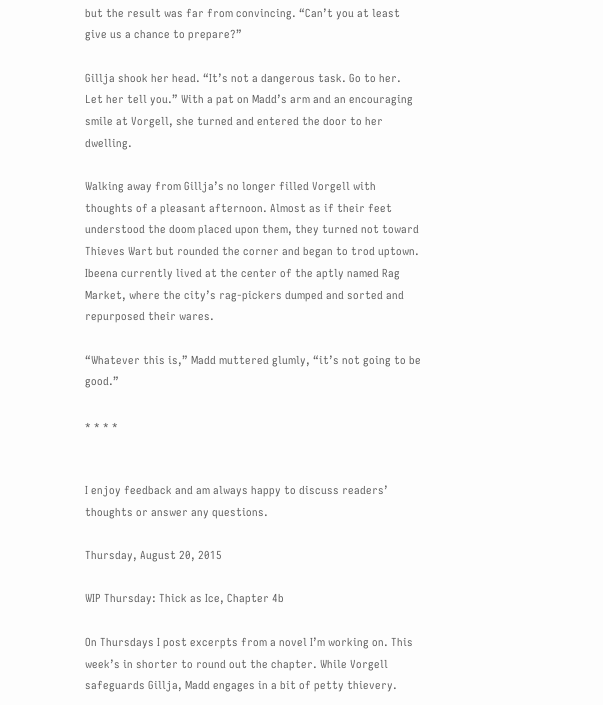but the result was far from convincing. “Can’t you at least give us a chance to prepare?”

Gillja shook her head. “It’s not a dangerous task. Go to her. Let her tell you.” With a pat on Madd’s arm and an encouraging smile at Vorgell, she turned and entered the door to her dwelling.

Walking away from Gillja’s no longer filled Vorgell with thoughts of a pleasant afternoon. Almost as if their feet understood the doom placed upon them, they turned not toward Thieves Wart but rounded the corner and began to trod uptown. Ibeena currently lived at the center of the aptly named Rag Market, where the city’s rag-pickers dumped and sorted and repurposed their wares.

“Whatever this is,” Madd muttered glumly, “it’s not going to be good.”

* * * *


I enjoy feedback and am always happy to discuss readers’ thoughts or answer any questions.

Thursday, August 20, 2015

WIP Thursday: Thick as Ice, Chapter 4b

On Thursdays I post excerpts from a novel I’m working on. This week’s in shorter to round out the chapter. While Vorgell safeguards Gillja, Madd engages in a bit of petty thievery.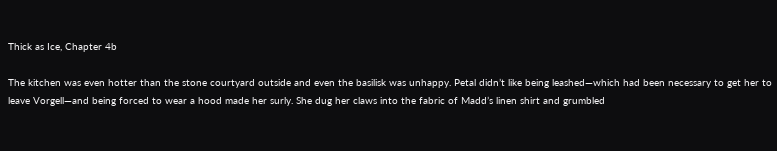Thick as Ice, Chapter 4b

The kitchen was even hotter than the stone courtyard outside and even the basilisk was unhappy. Petal didn’t like being leashed—which had been necessary to get her to leave Vorgell—and being forced to wear a hood made her surly. She dug her claws into the fabric of Madd’s linen shirt and grumbled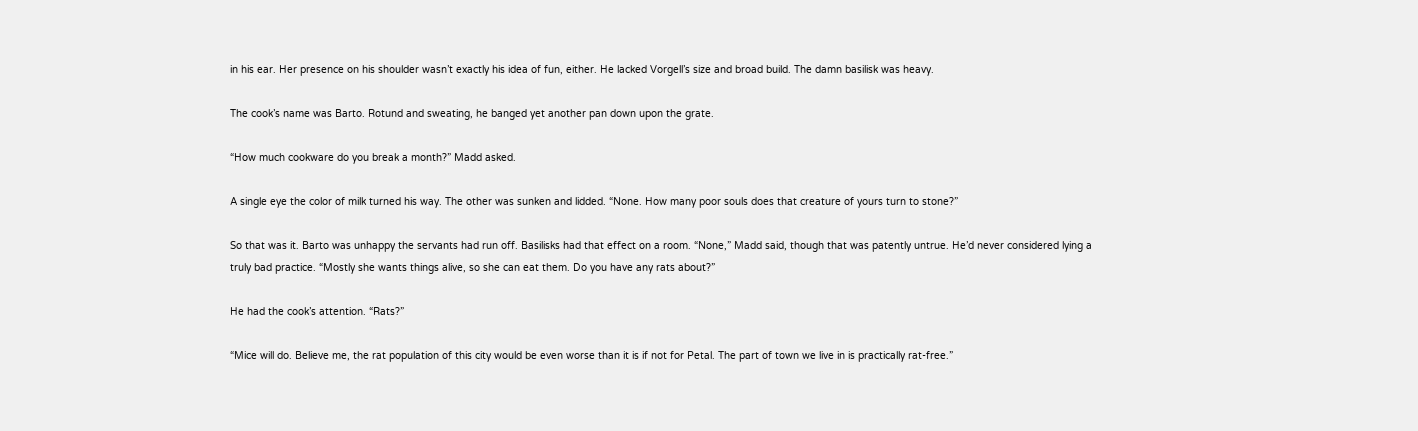in his ear. Her presence on his shoulder wasn’t exactly his idea of fun, either. He lacked Vorgell’s size and broad build. The damn basilisk was heavy.

The cook’s name was Barto. Rotund and sweating, he banged yet another pan down upon the grate.

“How much cookware do you break a month?” Madd asked.

A single eye the color of milk turned his way. The other was sunken and lidded. “None. How many poor souls does that creature of yours turn to stone?”

So that was it. Barto was unhappy the servants had run off. Basilisks had that effect on a room. “None,” Madd said, though that was patently untrue. He’d never considered lying a truly bad practice. “Mostly she wants things alive, so she can eat them. Do you have any rats about?”

He had the cook’s attention. “Rats?”

“Mice will do. Believe me, the rat population of this city would be even worse than it is if not for Petal. The part of town we live in is practically rat-free.”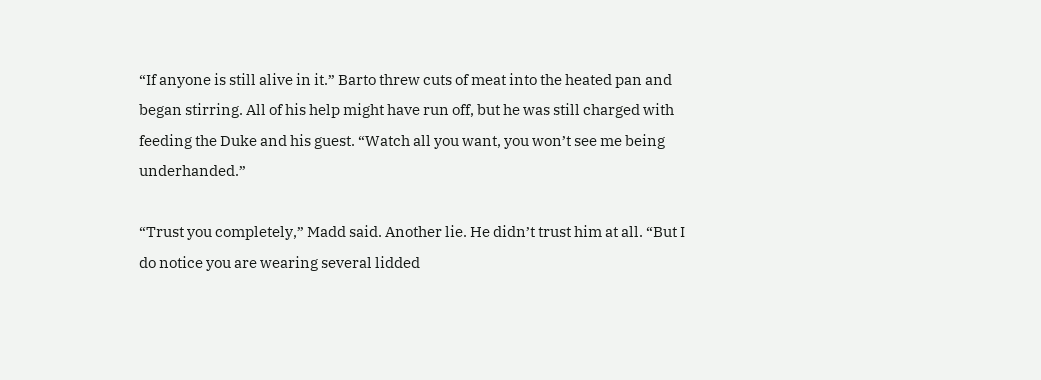“If anyone is still alive in it.” Barto threw cuts of meat into the heated pan and began stirring. All of his help might have run off, but he was still charged with feeding the Duke and his guest. “Watch all you want, you won’t see me being underhanded.”

“Trust you completely,” Madd said. Another lie. He didn’t trust him at all. “But I do notice you are wearing several lidded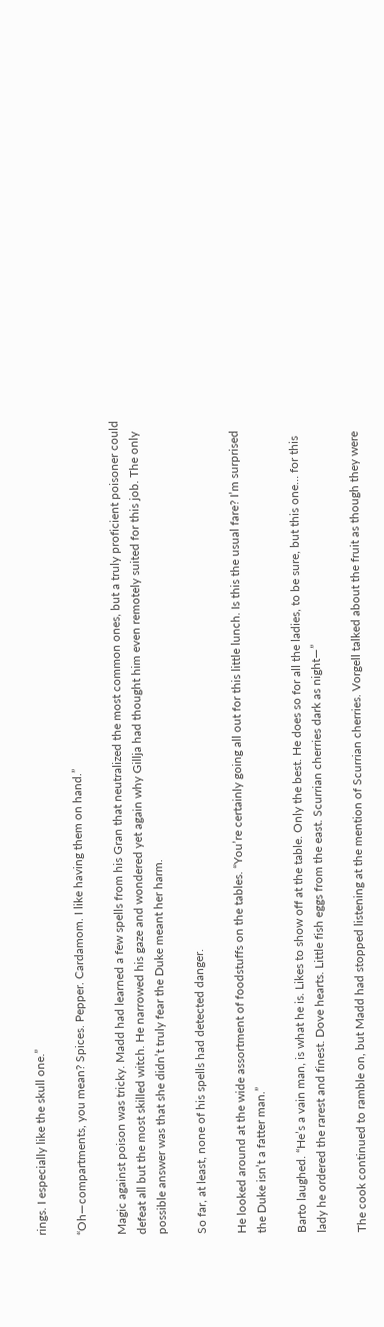rings. I especially like the skull one.”

“Oh—compartments, you mean? Spices. Pepper. Cardamom. I like having them on hand.”

Magic against poison was tricky. Madd had learned a few spells from his Gran that neutralized the most common ones, but a truly proficient poisoner could defeat all but the most skilled witch. He narrowed his gaze and wondered yet again why Gillja had thought him even remotely suited for this job. The only possible answer was that she didn’t truly fear the Duke meant her harm.

So far, at least, none of his spells had detected danger.

He looked around at the wide assortment of foodstuffs on the tables. “You’re certainly going all out for this little lunch. Is this the usual fare? I’m surprised the Duke isn’t a fatter man.”

Barto laughed. “He’s a vain man, is what he is. Likes to show off at the table. Only the best. He does so for all the ladies, to be sure, but this one… for this lady he ordered the rarest and finest. Dove hearts. Little fish eggs from the east. Scurrian cherries dark as night—”

The cook continued to ramble on, but Madd had stopped listening at the mention of Scurrian cherries. Vorgell talked about the fruit as though they were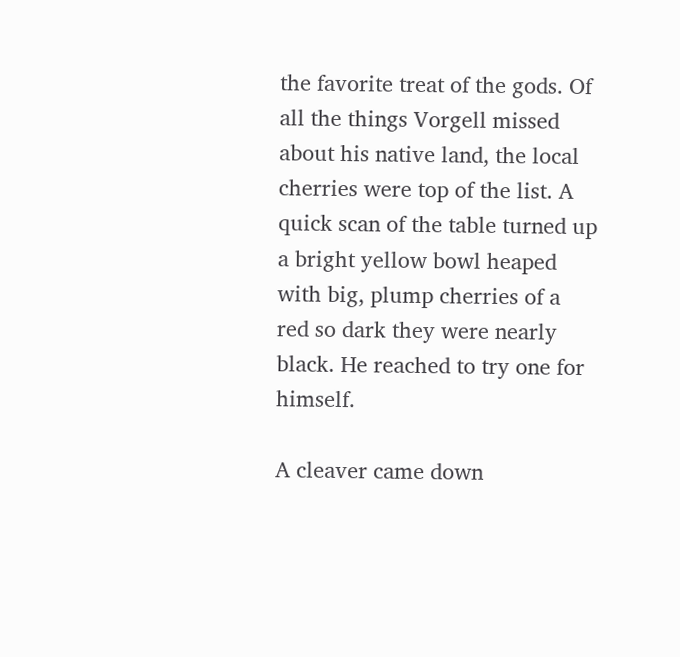the favorite treat of the gods. Of all the things Vorgell missed about his native land, the local cherries were top of the list. A quick scan of the table turned up a bright yellow bowl heaped with big, plump cherries of a red so dark they were nearly black. He reached to try one for himself.

A cleaver came down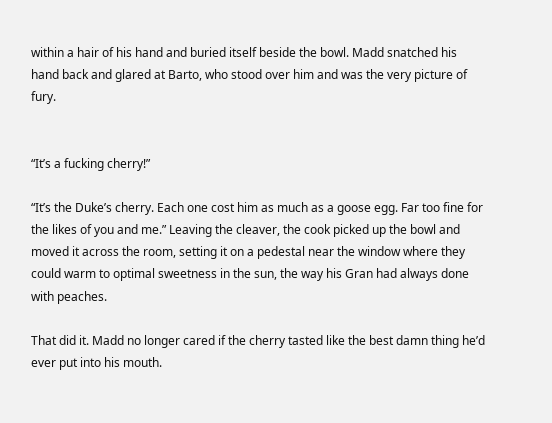within a hair of his hand and buried itself beside the bowl. Madd snatched his hand back and glared at Barto, who stood over him and was the very picture of fury.


“It’s a fucking cherry!”

“It’s the Duke’s cherry. Each one cost him as much as a goose egg. Far too fine for the likes of you and me.” Leaving the cleaver, the cook picked up the bowl and moved it across the room, setting it on a pedestal near the window where they could warm to optimal sweetness in the sun, the way his Gran had always done with peaches.

That did it. Madd no longer cared if the cherry tasted like the best damn thing he’d ever put into his mouth.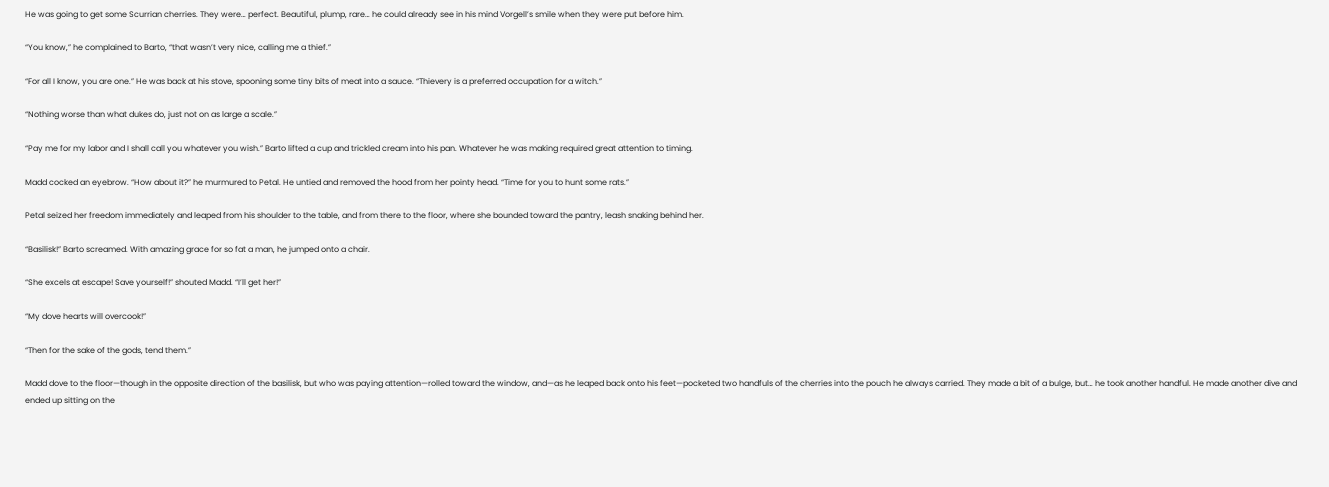He was going to get some Scurrian cherries. They were… perfect. Beautiful, plump, rare… he could already see in his mind Vorgell’s smile when they were put before him.

“You know,” he complained to Barto, “that wasn’t very nice, calling me a thief.”

“For all I know, you are one.” He was back at his stove, spooning some tiny bits of meat into a sauce. “Thievery is a preferred occupation for a witch.”

“Nothing worse than what dukes do, just not on as large a scale.”

“Pay me for my labor and I shall call you whatever you wish.” Barto lifted a cup and trickled cream into his pan. Whatever he was making required great attention to timing.

Madd cocked an eyebrow. “How about it?” he murmured to Petal. He untied and removed the hood from her pointy head. “Time for you to hunt some rats.”

Petal seized her freedom immediately and leaped from his shoulder to the table, and from there to the floor, where she bounded toward the pantry, leash snaking behind her.

“Basilisk!” Barto screamed. With amazing grace for so fat a man, he jumped onto a chair.

“She excels at escape! Save yourself!” shouted Madd. “I’ll get her!”

“My dove hearts will overcook!”

“Then for the sake of the gods, tend them.”

Madd dove to the floor—though in the opposite direction of the basilisk, but who was paying attention—rolled toward the window, and—as he leaped back onto his feet—pocketed two handfuls of the cherries into the pouch he always carried. They made a bit of a bulge, but… he took another handful. He made another dive and ended up sitting on the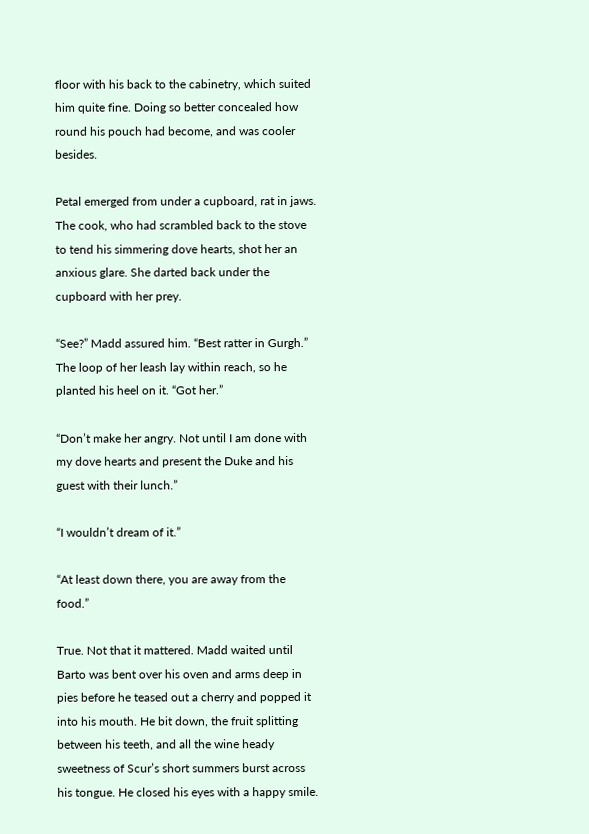floor with his back to the cabinetry, which suited him quite fine. Doing so better concealed how round his pouch had become, and was cooler besides.

Petal emerged from under a cupboard, rat in jaws. The cook, who had scrambled back to the stove to tend his simmering dove hearts, shot her an anxious glare. She darted back under the cupboard with her prey.

“See?” Madd assured him. “Best ratter in Gurgh.” The loop of her leash lay within reach, so he planted his heel on it. “Got her.”

“Don’t make her angry. Not until I am done with my dove hearts and present the Duke and his guest with their lunch.”

“I wouldn’t dream of it.”

“At least down there, you are away from the food.”

True. Not that it mattered. Madd waited until Barto was bent over his oven and arms deep in pies before he teased out a cherry and popped it into his mouth. He bit down, the fruit splitting between his teeth, and all the wine heady sweetness of Scur’s short summers burst across his tongue. He closed his eyes with a happy smile.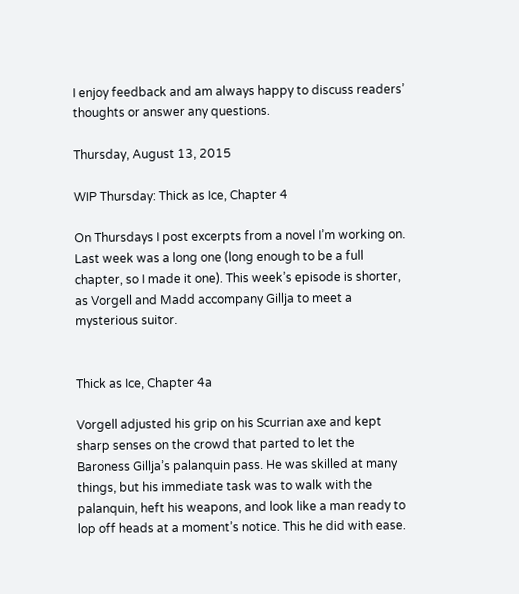I enjoy feedback and am always happy to discuss readers’ thoughts or answer any questions.

Thursday, August 13, 2015

WIP Thursday: Thick as Ice, Chapter 4

On Thursdays I post excerpts from a novel I’m working on. Last week was a long one (long enough to be a full chapter, so I made it one). This week’s episode is shorter, as Vorgell and Madd accompany Gillja to meet a mysterious suitor.


Thick as Ice, Chapter 4a

Vorgell adjusted his grip on his Scurrian axe and kept sharp senses on the crowd that parted to let the Baroness Gillja’s palanquin pass. He was skilled at many things, but his immediate task was to walk with the palanquin, heft his weapons, and look like a man ready to lop off heads at a moment’s notice. This he did with ease.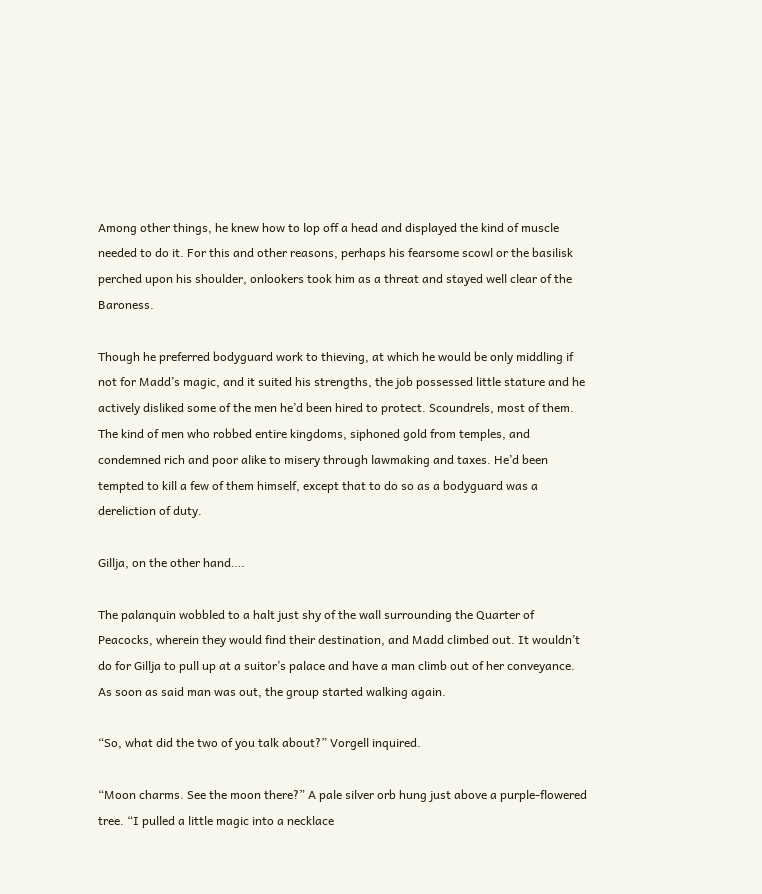Among other things, he knew how to lop off a head and displayed the kind of muscle needed to do it. For this and other reasons, perhaps his fearsome scowl or the basilisk perched upon his shoulder, onlookers took him as a threat and stayed well clear of the Baroness.

Though he preferred bodyguard work to thieving, at which he would be only middling if not for Madd’s magic, and it suited his strengths, the job possessed little stature and he actively disliked some of the men he’d been hired to protect. Scoundrels, most of them. The kind of men who robbed entire kingdoms, siphoned gold from temples, and condemned rich and poor alike to misery through lawmaking and taxes. He’d been tempted to kill a few of them himself, except that to do so as a bodyguard was a dereliction of duty.

Gillja, on the other hand….

The palanquin wobbled to a halt just shy of the wall surrounding the Quarter of Peacocks, wherein they would find their destination, and Madd climbed out. It wouldn’t do for Gillja to pull up at a suitor’s palace and have a man climb out of her conveyance. As soon as said man was out, the group started walking again.

“So, what did the two of you talk about?” Vorgell inquired.

“Moon charms. See the moon there?” A pale silver orb hung just above a purple-flowered tree. “I pulled a little magic into a necklace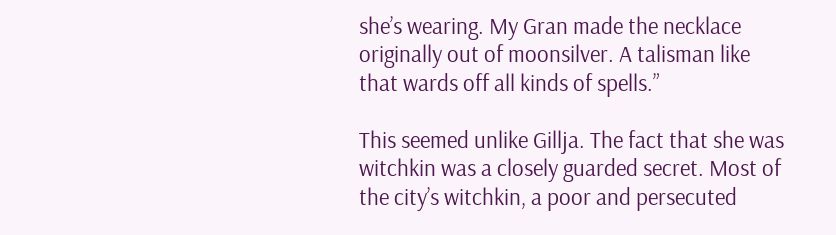she’s wearing. My Gran made the necklace originally out of moonsilver. A talisman like that wards off all kinds of spells.”

This seemed unlike Gillja. The fact that she was witchkin was a closely guarded secret. Most of the city’s witchkin, a poor and persecuted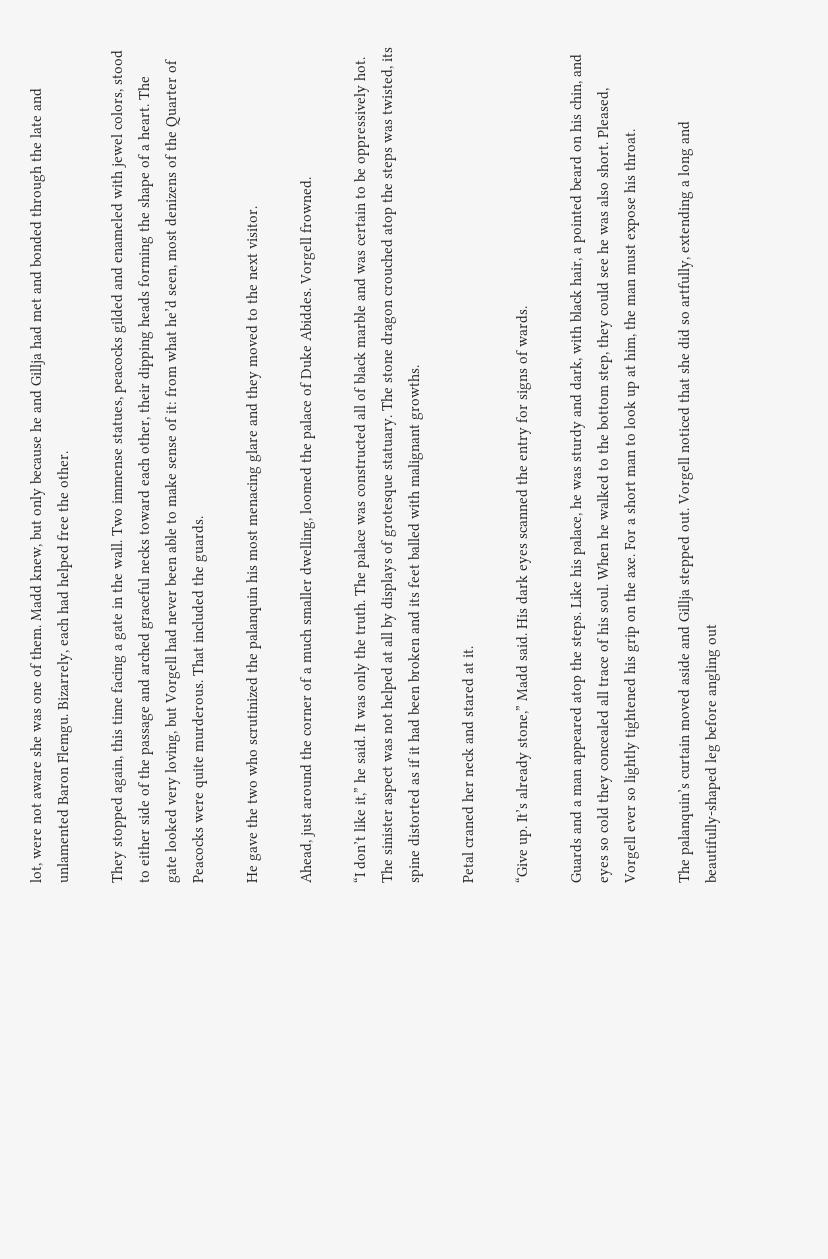lot, were not aware she was one of them. Madd knew, but only because he and Gillja had met and bonded through the late and unlamented Baron Flemgu. Bizarrely, each had helped free the other.

They stopped again, this time facing a gate in the wall. Two immense statues, peacocks gilded and enameled with jewel colors, stood to either side of the passage and arched graceful necks toward each other, their dipping heads forming the shape of a heart. The gate looked very loving, but Vorgell had never been able to make sense of it: from what he’d seen, most denizens of the Quarter of Peacocks were quite murderous. That included the guards.

He gave the two who scrutinized the palanquin his most menacing glare and they moved to the next visitor.

Ahead, just around the corner of a much smaller dwelling, loomed the palace of Duke Abiddes. Vorgell frowned.

“I don’t like it,” he said. It was only the truth. The palace was constructed all of black marble and was certain to be oppressively hot. The sinister aspect was not helped at all by displays of grotesque statuary. The stone dragon crouched atop the steps was twisted, its spine distorted as if it had been broken and its feet balled with malignant growths.

Petal craned her neck and stared at it.

“Give up. It’s already stone,” Madd said. His dark eyes scanned the entry for signs of wards.

Guards and a man appeared atop the steps. Like his palace, he was sturdy and dark, with black hair, a pointed beard on his chin, and eyes so cold they concealed all trace of his soul. When he walked to the bottom step, they could see he was also short. Pleased, Vorgell ever so lightly tightened his grip on the axe. For a short man to look up at him, the man must expose his throat.

The palanquin’s curtain moved aside and Gillja stepped out. Vorgell noticed that she did so artfully, extending a long and beautifully-shaped leg before angling out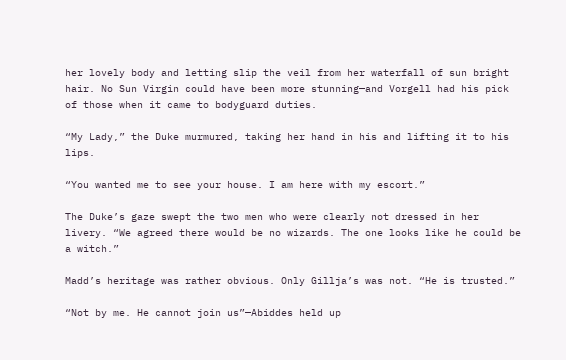her lovely body and letting slip the veil from her waterfall of sun bright hair. No Sun Virgin could have been more stunning—and Vorgell had his pick of those when it came to bodyguard duties.

“My Lady,” the Duke murmured, taking her hand in his and lifting it to his lips.

“You wanted me to see your house. I am here with my escort.”

The Duke’s gaze swept the two men who were clearly not dressed in her livery. “We agreed there would be no wizards. The one looks like he could be a witch.”

Madd’s heritage was rather obvious. Only Gillja’s was not. “He is trusted.”

“Not by me. He cannot join us”—Abiddes held up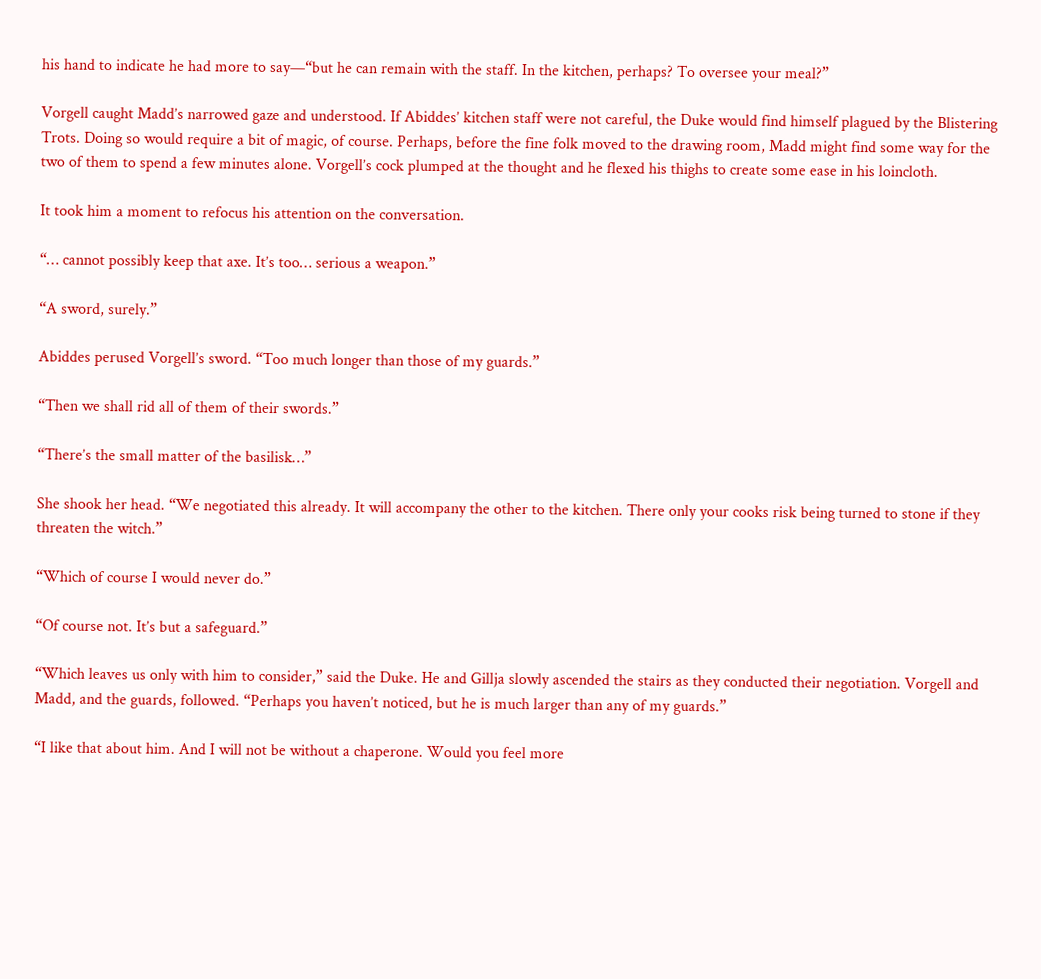his hand to indicate he had more to say—“but he can remain with the staff. In the kitchen, perhaps? To oversee your meal?”

Vorgell caught Madd’s narrowed gaze and understood. If Abiddes’ kitchen staff were not careful, the Duke would find himself plagued by the Blistering Trots. Doing so would require a bit of magic, of course. Perhaps, before the fine folk moved to the drawing room, Madd might find some way for the two of them to spend a few minutes alone. Vorgell’s cock plumped at the thought and he flexed his thighs to create some ease in his loincloth.

It took him a moment to refocus his attention on the conversation.

“… cannot possibly keep that axe. It’s too… serious a weapon.”

“A sword, surely.”

Abiddes perused Vorgell’s sword. “Too much longer than those of my guards.”

“Then we shall rid all of them of their swords.”

“There’s the small matter of the basilisk…”

She shook her head. “We negotiated this already. It will accompany the other to the kitchen. There only your cooks risk being turned to stone if they threaten the witch.”

“Which of course I would never do.”

“Of course not. It’s but a safeguard.”

“Which leaves us only with him to consider,” said the Duke. He and Gillja slowly ascended the stairs as they conducted their negotiation. Vorgell and Madd, and the guards, followed. “Perhaps you haven’t noticed, but he is much larger than any of my guards.”

“I like that about him. And I will not be without a chaperone. Would you feel more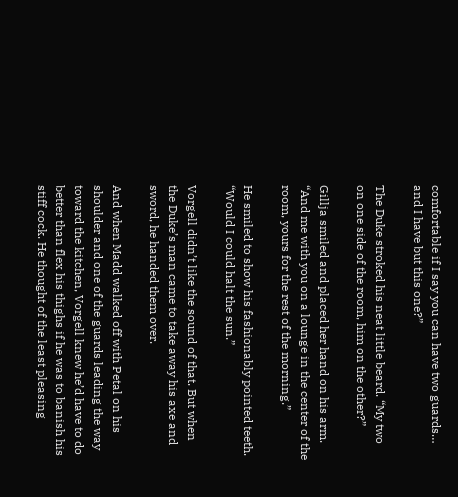comfortable if I say you can have two guards… and I have but this one?”

The Duke stroked his neat little beard. “My two on one side of the room, him on the other?”

Gillja smiled and placed her hand on his arm. “And me with you on a lounge in the center of the room, yours for the rest of the morning.”

He smiled to show his fashionably pointed teeth. “Would I could halt the sun.”

Vorgell didn’t like the sound of that. But when the Duke’s man came to take away his axe and sword, he handed them over.

And when Madd walked off with Petal on his shoulder and one of the guards leading the way toward the kitchen, Vorgell knew he’d have to do better than flex his thighs if he was to banish his stiff cock. He thought of the least pleasing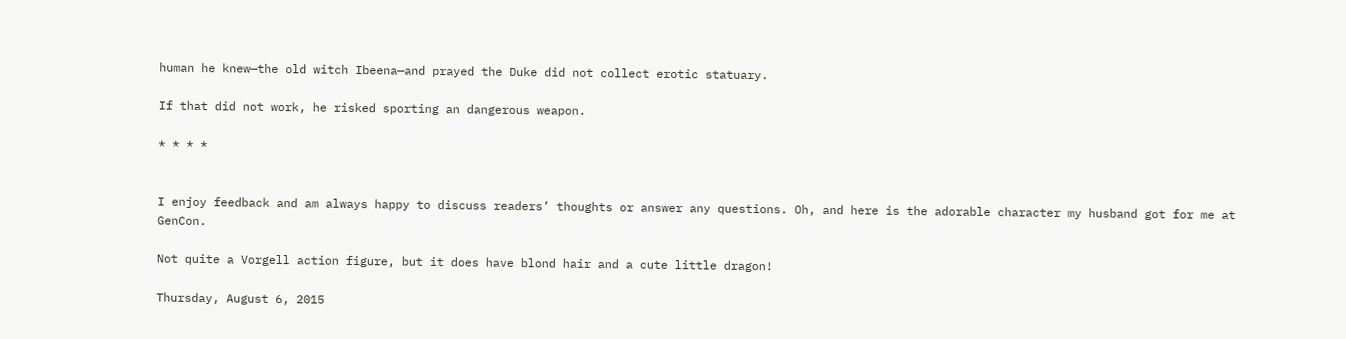human he knew—the old witch Ibeena—and prayed the Duke did not collect erotic statuary.

If that did not work, he risked sporting an dangerous weapon.

* * * *


I enjoy feedback and am always happy to discuss readers’ thoughts or answer any questions. Oh, and here is the adorable character my husband got for me at GenCon.

Not quite a Vorgell action figure, but it does have blond hair and a cute little dragon!

Thursday, August 6, 2015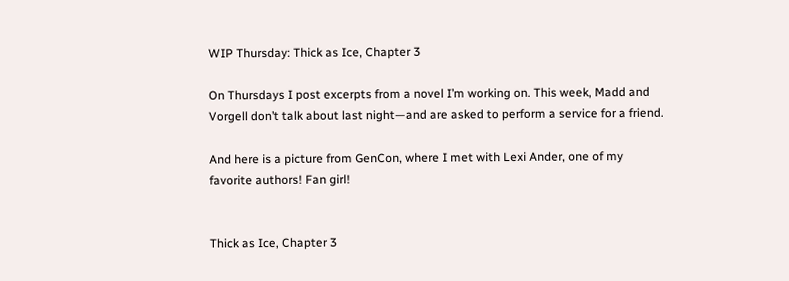WIP Thursday: Thick as Ice, Chapter 3

On Thursdays I post excerpts from a novel I’m working on. This week, Madd and Vorgell don’t talk about last night—and are asked to perform a service for a friend.

And here is a picture from GenCon, where I met with Lexi Ander, one of my favorite authors! Fan girl!


Thick as Ice, Chapter 3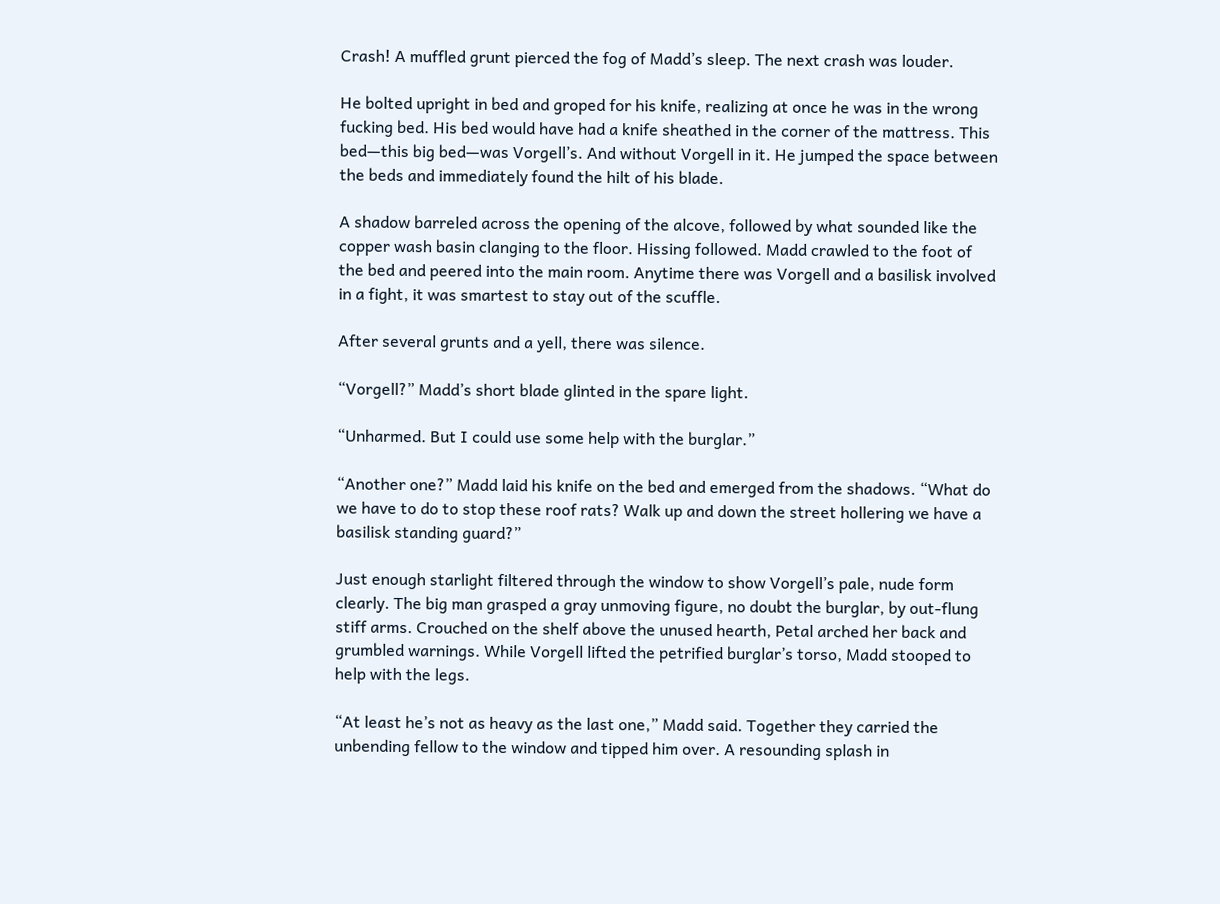Crash! A muffled grunt pierced the fog of Madd’s sleep. The next crash was louder.

He bolted upright in bed and groped for his knife, realizing at once he was in the wrong fucking bed. His bed would have had a knife sheathed in the corner of the mattress. This bed—this big bed—was Vorgell’s. And without Vorgell in it. He jumped the space between the beds and immediately found the hilt of his blade.

A shadow barreled across the opening of the alcove, followed by what sounded like the copper wash basin clanging to the floor. Hissing followed. Madd crawled to the foot of the bed and peered into the main room. Anytime there was Vorgell and a basilisk involved in a fight, it was smartest to stay out of the scuffle.

After several grunts and a yell, there was silence.

“Vorgell?” Madd’s short blade glinted in the spare light.

“Unharmed. But I could use some help with the burglar.”

“Another one?” Madd laid his knife on the bed and emerged from the shadows. “What do we have to do to stop these roof rats? Walk up and down the street hollering we have a basilisk standing guard?”

Just enough starlight filtered through the window to show Vorgell’s pale, nude form clearly. The big man grasped a gray unmoving figure, no doubt the burglar, by out-flung stiff arms. Crouched on the shelf above the unused hearth, Petal arched her back and grumbled warnings. While Vorgell lifted the petrified burglar’s torso, Madd stooped to help with the legs.

“At least he’s not as heavy as the last one,” Madd said. Together they carried the unbending fellow to the window and tipped him over. A resounding splash in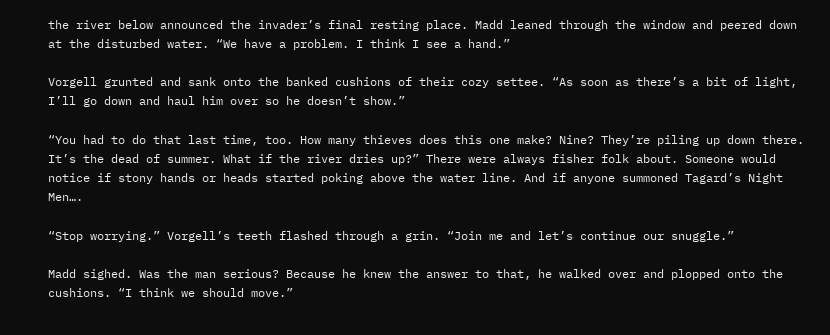the river below announced the invader’s final resting place. Madd leaned through the window and peered down at the disturbed water. “We have a problem. I think I see a hand.”

Vorgell grunted and sank onto the banked cushions of their cozy settee. “As soon as there’s a bit of light, I’ll go down and haul him over so he doesn’t show.”

“You had to do that last time, too. How many thieves does this one make? Nine? They’re piling up down there. It’s the dead of summer. What if the river dries up?” There were always fisher folk about. Someone would notice if stony hands or heads started poking above the water line. And if anyone summoned Tagard’s Night Men….

“Stop worrying.” Vorgell’s teeth flashed through a grin. “Join me and let’s continue our snuggle.”

Madd sighed. Was the man serious? Because he knew the answer to that, he walked over and plopped onto the cushions. “I think we should move.”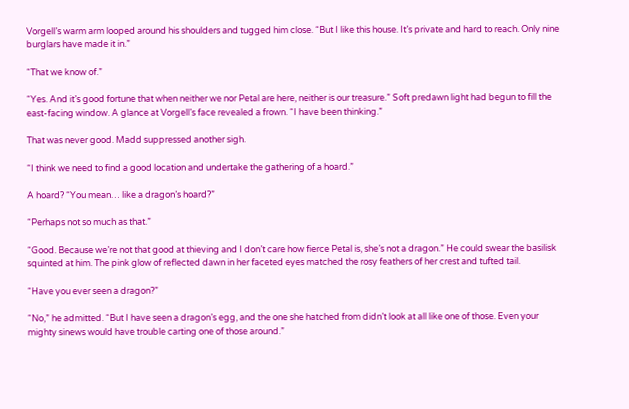Vorgell’s warm arm looped around his shoulders and tugged him close. “But I like this house. It’s private and hard to reach. Only nine burglars have made it in.”

“That we know of.”

“Yes. And it’s good fortune that when neither we nor Petal are here, neither is our treasure.” Soft predawn light had begun to fill the east-facing window. A glance at Vorgell’s face revealed a frown. “I have been thinking.”

That was never good. Madd suppressed another sigh.

“I think we need to find a good location and undertake the gathering of a hoard.”

A hoard? “You mean… like a dragon’s hoard?”

“Perhaps not so much as that.”

“Good. Because we’re not that good at thieving and I don’t care how fierce Petal is, she’s not a dragon.” He could swear the basilisk squinted at him. The pink glow of reflected dawn in her faceted eyes matched the rosy feathers of her crest and tufted tail.

“Have you ever seen a dragon?”

“No,” he admitted. “But I have seen a dragon’s egg, and the one she hatched from didn’t look at all like one of those. Even your mighty sinews would have trouble carting one of those around.”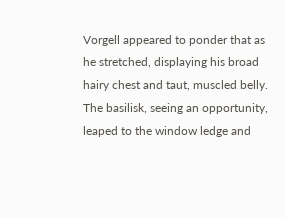Vorgell appeared to ponder that as he stretched, displaying his broad hairy chest and taut, muscled belly. The basilisk, seeing an opportunity, leaped to the window ledge and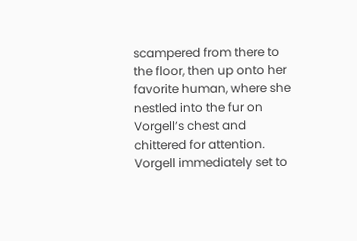scampered from there to the floor, then up onto her favorite human, where she nestled into the fur on Vorgell’s chest and chittered for attention. Vorgell immediately set to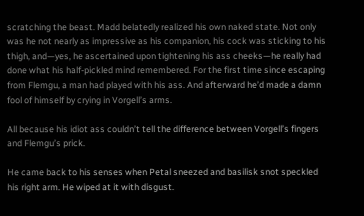scratching the beast. Madd belatedly realized his own naked state. Not only was he not nearly as impressive as his companion, his cock was sticking to his thigh, and—yes, he ascertained upon tightening his ass cheeks—he really had done what his half-pickled mind remembered. For the first time since escaping from Flemgu, a man had played with his ass. And afterward he’d made a damn fool of himself by crying in Vorgell’s arms.

All because his idiot ass couldn’t tell the difference between Vorgell’s fingers and Flemgu’s prick.

He came back to his senses when Petal sneezed and basilisk snot speckled his right arm. He wiped at it with disgust.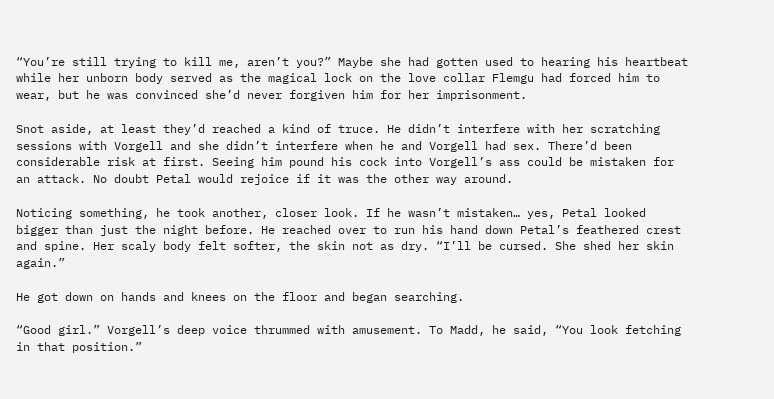“You’re still trying to kill me, aren’t you?” Maybe she had gotten used to hearing his heartbeat while her unborn body served as the magical lock on the love collar Flemgu had forced him to wear, but he was convinced she’d never forgiven him for her imprisonment.

Snot aside, at least they’d reached a kind of truce. He didn’t interfere with her scratching sessions with Vorgell and she didn’t interfere when he and Vorgell had sex. There’d been considerable risk at first. Seeing him pound his cock into Vorgell’s ass could be mistaken for an attack. No doubt Petal would rejoice if it was the other way around.

Noticing something, he took another, closer look. If he wasn’t mistaken… yes, Petal looked bigger than just the night before. He reached over to run his hand down Petal’s feathered crest and spine. Her scaly body felt softer, the skin not as dry. “I’ll be cursed. She shed her skin again.”

He got down on hands and knees on the floor and began searching.

“Good girl.” Vorgell’s deep voice thrummed with amusement. To Madd, he said, “You look fetching in that position.”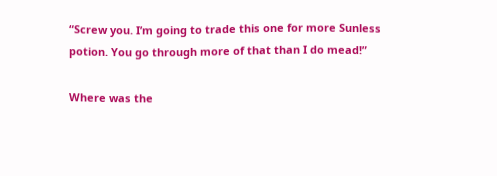“Screw you. I’m going to trade this one for more Sunless potion. You go through more of that than I do mead!”

Where was the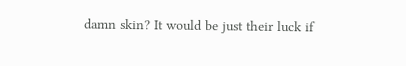damn skin? It would be just their luck if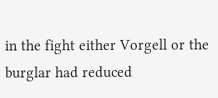in the fight either Vorgell or the burglar had reduced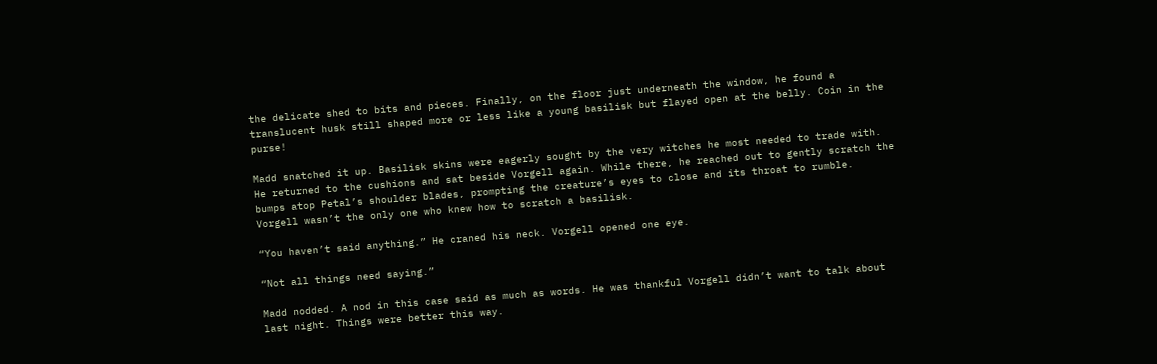the delicate shed to bits and pieces. Finally, on the floor just underneath the window, he found a translucent husk still shaped more or less like a young basilisk but flayed open at the belly. Coin in the purse!

Madd snatched it up. Basilisk skins were eagerly sought by the very witches he most needed to trade with. He returned to the cushions and sat beside Vorgell again. While there, he reached out to gently scratch the bumps atop Petal’s shoulder blades, prompting the creature’s eyes to close and its throat to rumble. Vorgell wasn’t the only one who knew how to scratch a basilisk.

“You haven’t said anything.” He craned his neck. Vorgell opened one eye.

“Not all things need saying.”

Madd nodded. A nod in this case said as much as words. He was thankful Vorgell didn’t want to talk about last night. Things were better this way.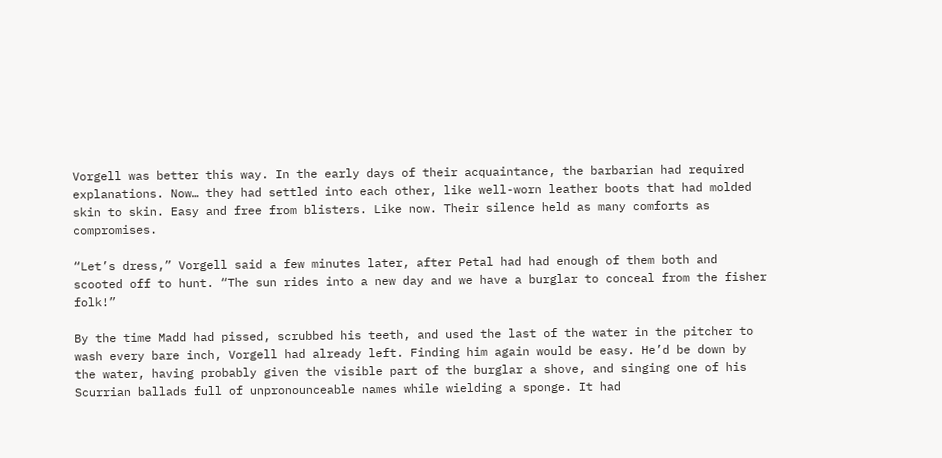Vorgell was better this way. In the early days of their acquaintance, the barbarian had required explanations. Now… they had settled into each other, like well-worn leather boots that had molded skin to skin. Easy and free from blisters. Like now. Their silence held as many comforts as compromises.

“Let’s dress,” Vorgell said a few minutes later, after Petal had had enough of them both and scooted off to hunt. “The sun rides into a new day and we have a burglar to conceal from the fisher folk!”

By the time Madd had pissed, scrubbed his teeth, and used the last of the water in the pitcher to wash every bare inch, Vorgell had already left. Finding him again would be easy. He’d be down by the water, having probably given the visible part of the burglar a shove, and singing one of his Scurrian ballads full of unpronounceable names while wielding a sponge. It had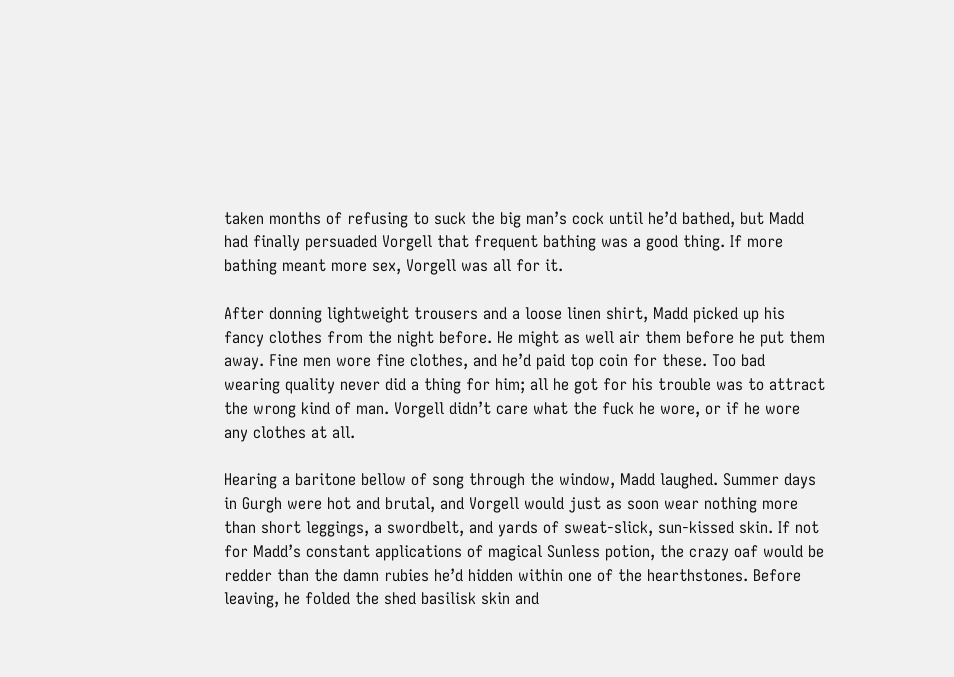taken months of refusing to suck the big man’s cock until he’d bathed, but Madd had finally persuaded Vorgell that frequent bathing was a good thing. If more bathing meant more sex, Vorgell was all for it.

After donning lightweight trousers and a loose linen shirt, Madd picked up his fancy clothes from the night before. He might as well air them before he put them away. Fine men wore fine clothes, and he’d paid top coin for these. Too bad wearing quality never did a thing for him; all he got for his trouble was to attract the wrong kind of man. Vorgell didn’t care what the fuck he wore, or if he wore any clothes at all.

Hearing a baritone bellow of song through the window, Madd laughed. Summer days in Gurgh were hot and brutal, and Vorgell would just as soon wear nothing more than short leggings, a swordbelt, and yards of sweat-slick, sun-kissed skin. If not for Madd’s constant applications of magical Sunless potion, the crazy oaf would be redder than the damn rubies he’d hidden within one of the hearthstones. Before leaving, he folded the shed basilisk skin and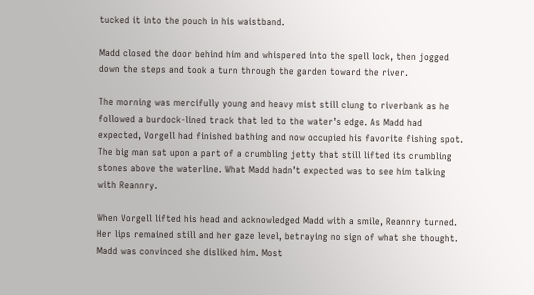tucked it into the pouch in his waistband.

Madd closed the door behind him and whispered into the spell lock, then jogged down the steps and took a turn through the garden toward the river.

The morning was mercifully young and heavy mist still clung to riverbank as he followed a burdock-lined track that led to the water’s edge. As Madd had expected, Vorgell had finished bathing and now occupied his favorite fishing spot. The big man sat upon a part of a crumbling jetty that still lifted its crumbling stones above the waterline. What Madd hadn’t expected was to see him talking with Reannry.

When Vorgell lifted his head and acknowledged Madd with a smile, Reannry turned. Her lips remained still and her gaze level, betraying no sign of what she thought. Madd was convinced she disliked him. Most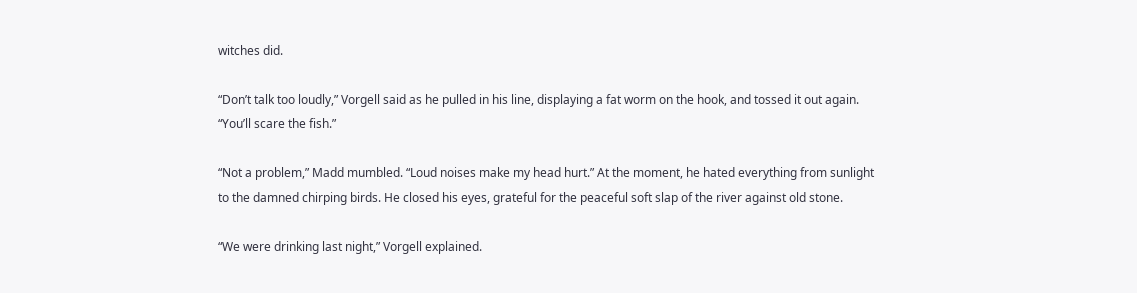witches did.

“Don’t talk too loudly,” Vorgell said as he pulled in his line, displaying a fat worm on the hook, and tossed it out again. “You’ll scare the fish.”

“Not a problem,” Madd mumbled. “Loud noises make my head hurt.” At the moment, he hated everything from sunlight to the damned chirping birds. He closed his eyes, grateful for the peaceful soft slap of the river against old stone.

“We were drinking last night,” Vorgell explained.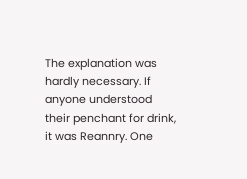The explanation was hardly necessary. If anyone understood their penchant for drink, it was Reannry. One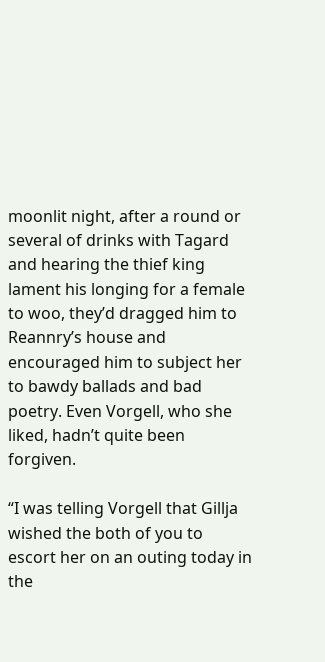moonlit night, after a round or several of drinks with Tagard and hearing the thief king lament his longing for a female to woo, they’d dragged him to Reannry’s house and encouraged him to subject her to bawdy ballads and bad poetry. Even Vorgell, who she liked, hadn’t quite been forgiven.

“I was telling Vorgell that Gillja wished the both of you to escort her on an outing today in the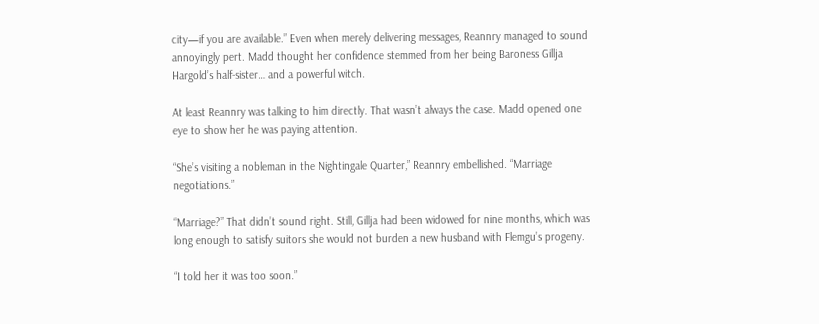city—if you are available.” Even when merely delivering messages, Reannry managed to sound annoyingly pert. Madd thought her confidence stemmed from her being Baroness Gillja Hargold’s half-sister… and a powerful witch.

At least Reannry was talking to him directly. That wasn’t always the case. Madd opened one eye to show her he was paying attention.

“She’s visiting a nobleman in the Nightingale Quarter,” Reannry embellished. “Marriage negotiations.”

“Marriage?” That didn’t sound right. Still, Gillja had been widowed for nine months, which was long enough to satisfy suitors she would not burden a new husband with Flemgu’s progeny.

“I told her it was too soon.”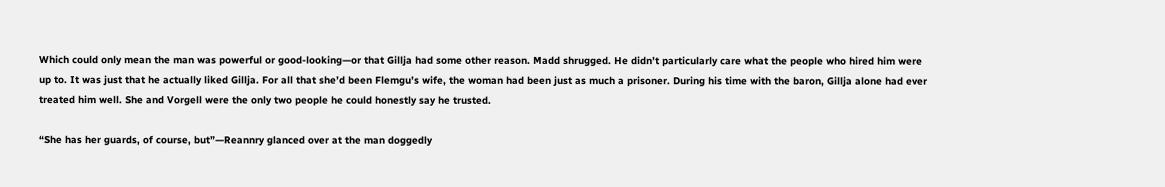Which could only mean the man was powerful or good-looking—or that Gillja had some other reason. Madd shrugged. He didn’t particularly care what the people who hired him were up to. It was just that he actually liked Gillja. For all that she’d been Flemgu’s wife, the woman had been just as much a prisoner. During his time with the baron, Gillja alone had ever treated him well. She and Vorgell were the only two people he could honestly say he trusted.

“She has her guards, of course, but”—Reannry glanced over at the man doggedly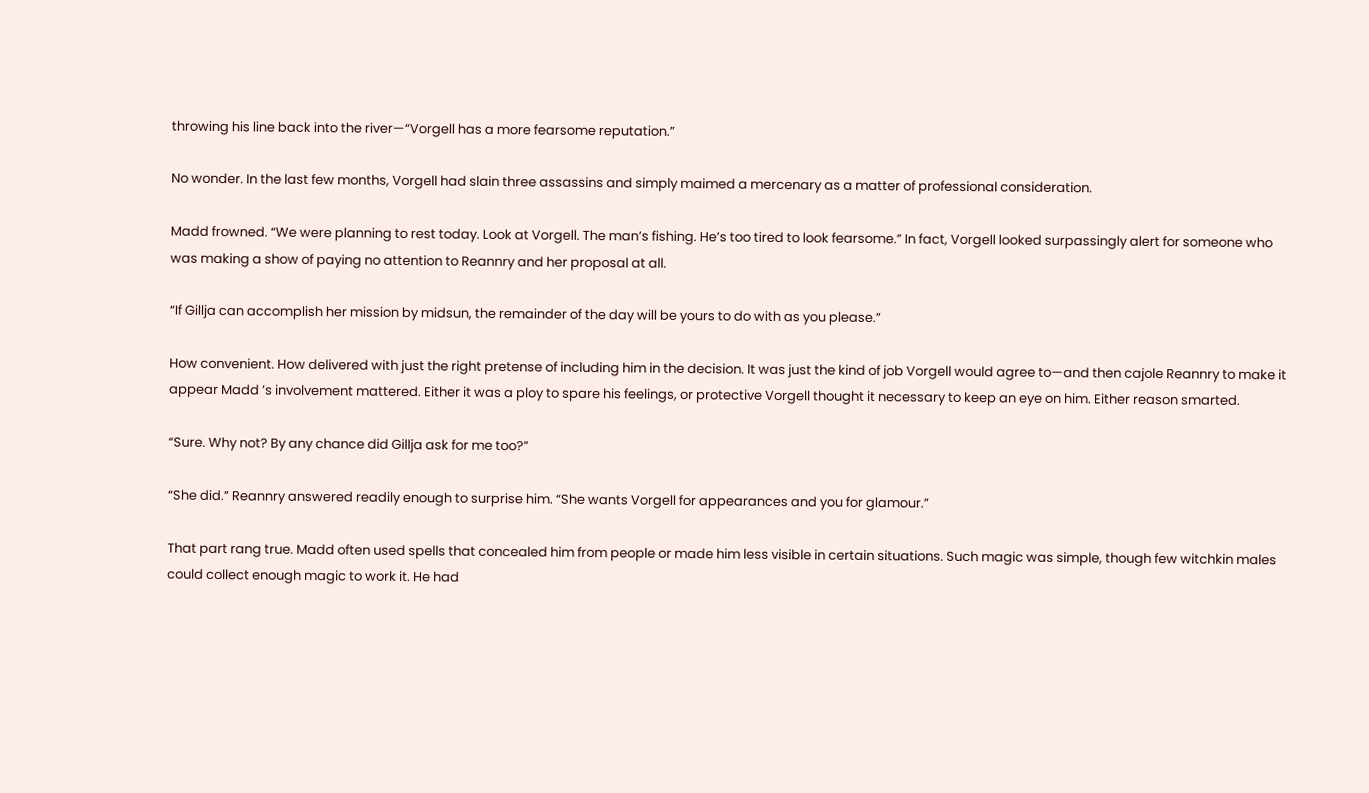throwing his line back into the river—“Vorgell has a more fearsome reputation.”

No wonder. In the last few months, Vorgell had slain three assassins and simply maimed a mercenary as a matter of professional consideration.

Madd frowned. “We were planning to rest today. Look at Vorgell. The man’s fishing. He’s too tired to look fearsome.” In fact, Vorgell looked surpassingly alert for someone who was making a show of paying no attention to Reannry and her proposal at all.

“If Gillja can accomplish her mission by midsun, the remainder of the day will be yours to do with as you please.”

How convenient. How delivered with just the right pretense of including him in the decision. It was just the kind of job Vorgell would agree to—and then cajole Reannry to make it appear Madd ’s involvement mattered. Either it was a ploy to spare his feelings, or protective Vorgell thought it necessary to keep an eye on him. Either reason smarted.

“Sure. Why not? By any chance did Gillja ask for me too?”

“She did.” Reannry answered readily enough to surprise him. “She wants Vorgell for appearances and you for glamour.”

That part rang true. Madd often used spells that concealed him from people or made him less visible in certain situations. Such magic was simple, though few witchkin males could collect enough magic to work it. He had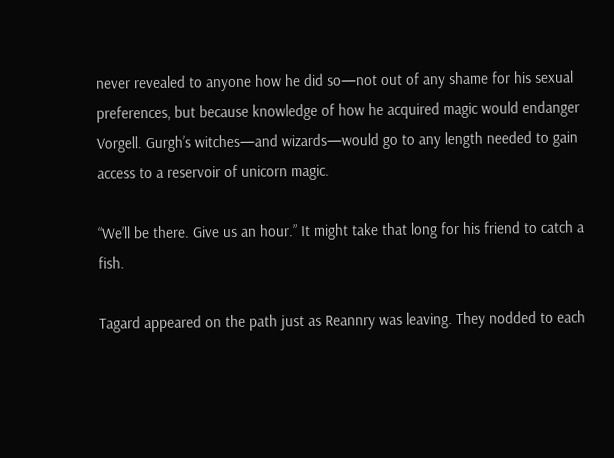never revealed to anyone how he did so—not out of any shame for his sexual preferences, but because knowledge of how he acquired magic would endanger Vorgell. Gurgh’s witches—and wizards—would go to any length needed to gain access to a reservoir of unicorn magic.

“We’ll be there. Give us an hour.” It might take that long for his friend to catch a fish.

Tagard appeared on the path just as Reannry was leaving. They nodded to each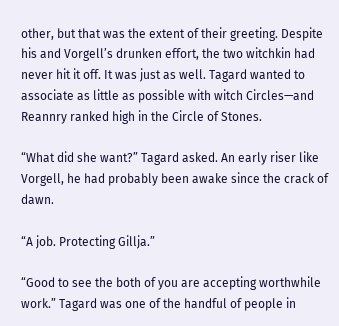other, but that was the extent of their greeting. Despite his and Vorgell’s drunken effort, the two witchkin had never hit it off. It was just as well. Tagard wanted to associate as little as possible with witch Circles—and Reannry ranked high in the Circle of Stones.

“What did she want?” Tagard asked. An early riser like Vorgell, he had probably been awake since the crack of dawn.

“A job. Protecting Gillja.”

“Good to see the both of you are accepting worthwhile work.” Tagard was one of the handful of people in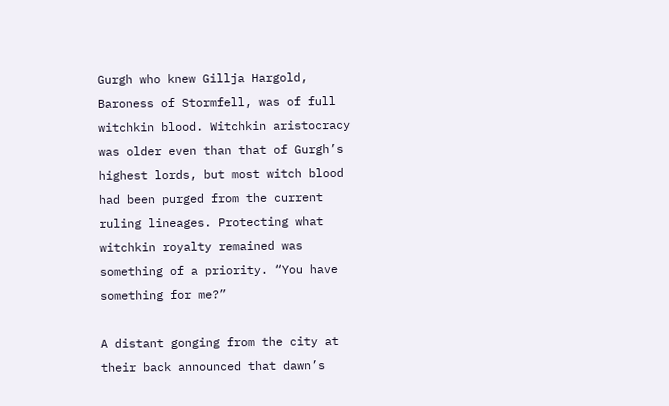Gurgh who knew Gillja Hargold, Baroness of Stormfell, was of full witchkin blood. Witchkin aristocracy was older even than that of Gurgh’s highest lords, but most witch blood had been purged from the current ruling lineages. Protecting what witchkin royalty remained was something of a priority. “You have something for me?”

A distant gonging from the city at their back announced that dawn’s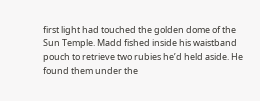first light had touched the golden dome of the Sun Temple. Madd fished inside his waistband pouch to retrieve two rubies he’d held aside. He found them under the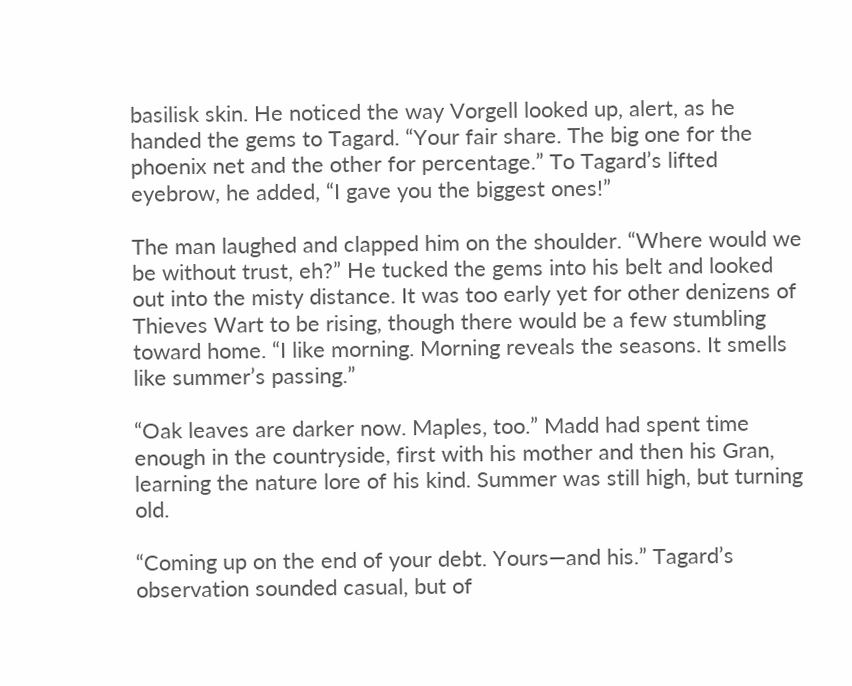basilisk skin. He noticed the way Vorgell looked up, alert, as he handed the gems to Tagard. “Your fair share. The big one for the phoenix net and the other for percentage.” To Tagard’s lifted eyebrow, he added, “I gave you the biggest ones!”

The man laughed and clapped him on the shoulder. “Where would we be without trust, eh?” He tucked the gems into his belt and looked out into the misty distance. It was too early yet for other denizens of Thieves Wart to be rising, though there would be a few stumbling toward home. “I like morning. Morning reveals the seasons. It smells like summer’s passing.”

“Oak leaves are darker now. Maples, too.” Madd had spent time enough in the countryside, first with his mother and then his Gran, learning the nature lore of his kind. Summer was still high, but turning old.

“Coming up on the end of your debt. Yours—and his.” Tagard’s observation sounded casual, but of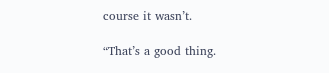course it wasn’t.

“That’s a good thing.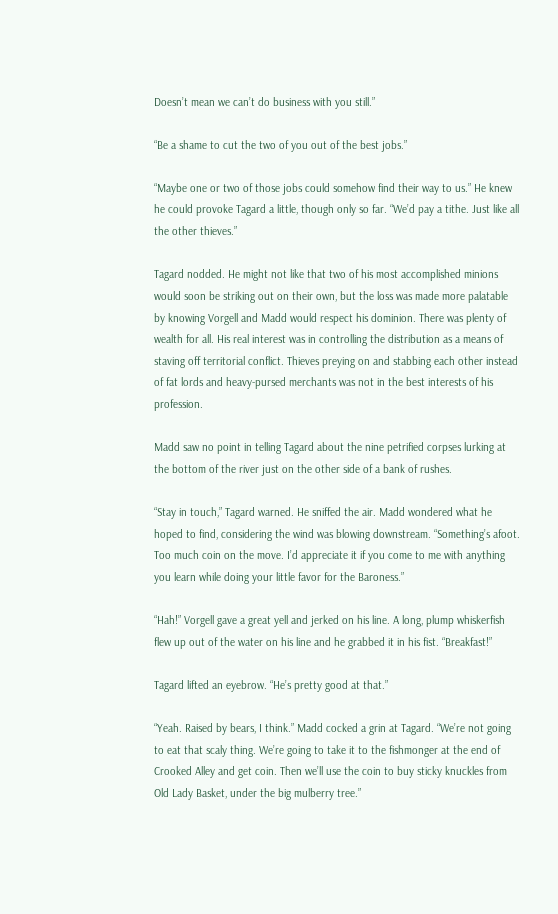Doesn’t mean we can’t do business with you still.”

“Be a shame to cut the two of you out of the best jobs.”

“Maybe one or two of those jobs could somehow find their way to us.” He knew he could provoke Tagard a little, though only so far. “We’d pay a tithe. Just like all the other thieves.”

Tagard nodded. He might not like that two of his most accomplished minions would soon be striking out on their own, but the loss was made more palatable by knowing Vorgell and Madd would respect his dominion. There was plenty of wealth for all. His real interest was in controlling the distribution as a means of staving off territorial conflict. Thieves preying on and stabbing each other instead of fat lords and heavy-pursed merchants was not in the best interests of his profession.

Madd saw no point in telling Tagard about the nine petrified corpses lurking at the bottom of the river just on the other side of a bank of rushes.

“Stay in touch,” Tagard warned. He sniffed the air. Madd wondered what he hoped to find, considering the wind was blowing downstream. “Something’s afoot. Too much coin on the move. I’d appreciate it if you come to me with anything you learn while doing your little favor for the Baroness.”

“Hah!” Vorgell gave a great yell and jerked on his line. A long, plump whiskerfish flew up out of the water on his line and he grabbed it in his fist. “Breakfast!”

Tagard lifted an eyebrow. “He’s pretty good at that.”

“Yeah. Raised by bears, I think.” Madd cocked a grin at Tagard. “We’re not going to eat that scaly thing. We’re going to take it to the fishmonger at the end of Crooked Alley and get coin. Then we’ll use the coin to buy sticky knuckles from Old Lady Basket, under the big mulberry tree.”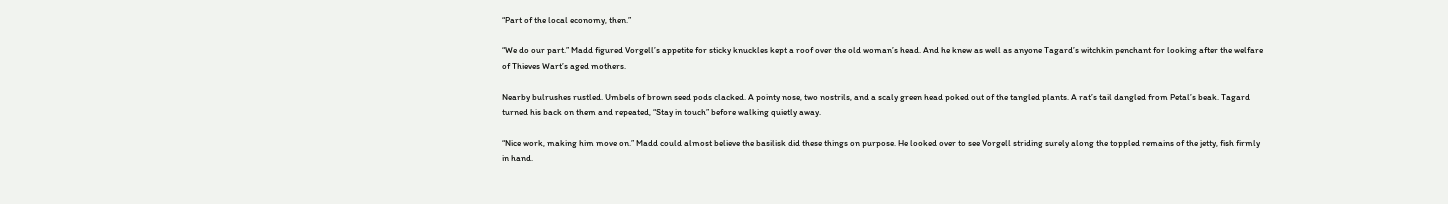“Part of the local economy, then.”

“We do our part.” Madd figured Vorgell’s appetite for sticky knuckles kept a roof over the old woman’s head. And he knew as well as anyone Tagard’s witchkin penchant for looking after the welfare of Thieves Wart’s aged mothers.

Nearby bulrushes rustled. Umbels of brown seed pods clacked. A pointy nose, two nostrils, and a scaly green head poked out of the tangled plants. A rat’s tail dangled from Petal’s beak. Tagard turned his back on them and repeated, “Stay in touch” before walking quietly away.

“Nice work, making him move on.” Madd could almost believe the basilisk did these things on purpose. He looked over to see Vorgell striding surely along the toppled remains of the jetty, fish firmly in hand.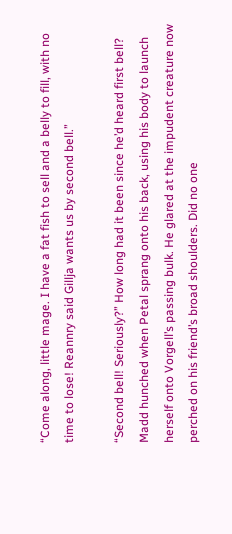“Come along, little mage. I have a fat fish to sell and a belly to fill, with no time to lose! Reannry said Gillja wants us by second bell.”

“Second bell! Seriously?” How long had it been since he’d heard first bell? Madd hunched when Petal sprang onto his back, using his body to launch herself onto Vorgell’s passing bulk. He glared at the impudent creature now perched on his friend’s broad shoulders. Did no one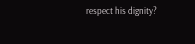respect his dignity?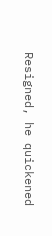Resigned, he quickened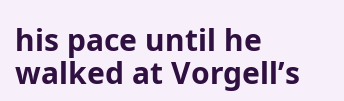his pace until he walked at Vorgell’s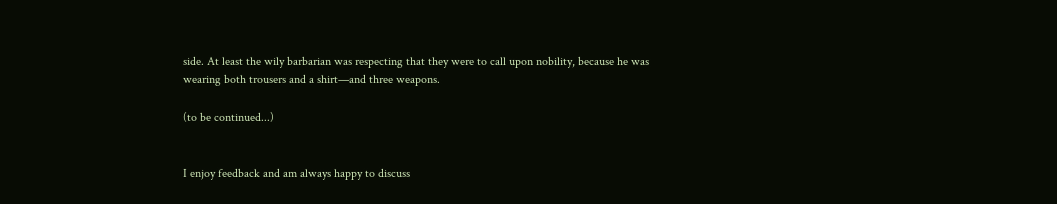side. At least the wily barbarian was respecting that they were to call upon nobility, because he was wearing both trousers and a shirt—and three weapons.

(to be continued...)


I enjoy feedback and am always happy to discuss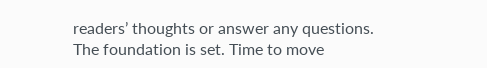readers’ thoughts or answer any questions. The foundation is set. Time to move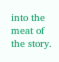into the meat of the story.